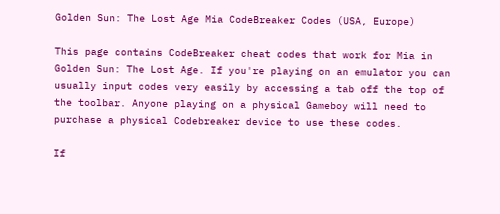Golden Sun: The Lost Age Mia CodeBreaker Codes (USA, Europe)

This page contains CodeBreaker cheat codes that work for Mia in Golden Sun: The Lost Age. If you're playing on an emulator you can usually input codes very easily by accessing a tab off the top of the toolbar. Anyone playing on a physical Gameboy will need to purchase a physical Codebreaker device to use these codes.

If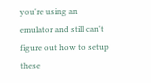you're using an emulator and still can't figure out how to setup these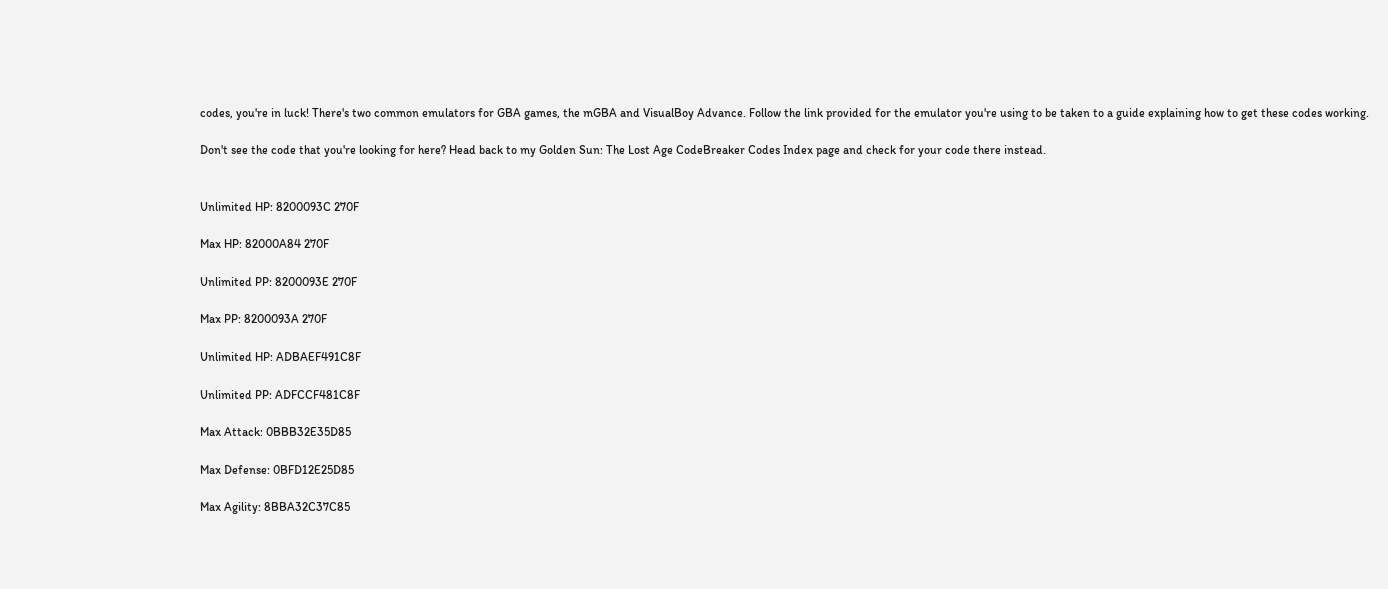codes, you're in luck! There's two common emulators for GBA games, the mGBA and VisualBoy Advance. Follow the link provided for the emulator you're using to be taken to a guide explaining how to get these codes working.

Don't see the code that you're looking for here? Head back to my Golden Sun: The Lost Age CodeBreaker Codes Index page and check for your code there instead.


Unlimited HP: 8200093C 270F

Max HP: 82000A84 270F

Unlimited PP: 8200093E 270F

Max PP: 8200093A 270F

Unlimited HP: ADBAEF491C8F

Unlimited PP: ADFCCF481C8F

Max Attack: 0BBB32E35D85

Max Defense: 0BFD12E25D85

Max Agility: 8BBA32C37C85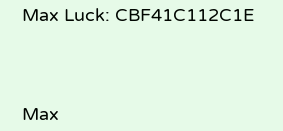Max Luck: CBF41C112C1E




Max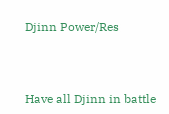Djinn Power/Res



Have all Djinn in battle